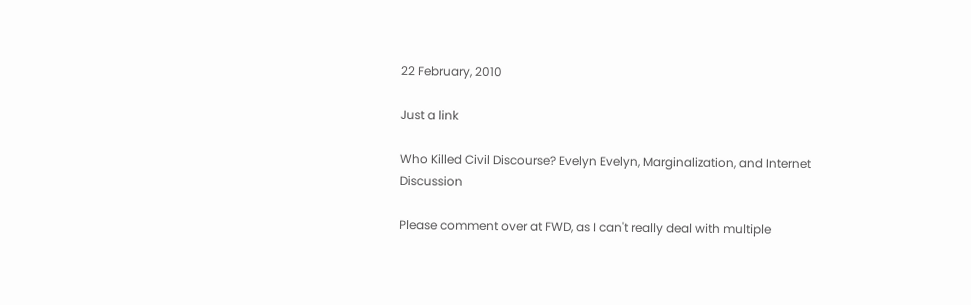22 February, 2010

Just a link

Who Killed Civil Discourse? Evelyn Evelyn, Marginalization, and Internet Discussion

Please comment over at FWD, as I can't really deal with multiple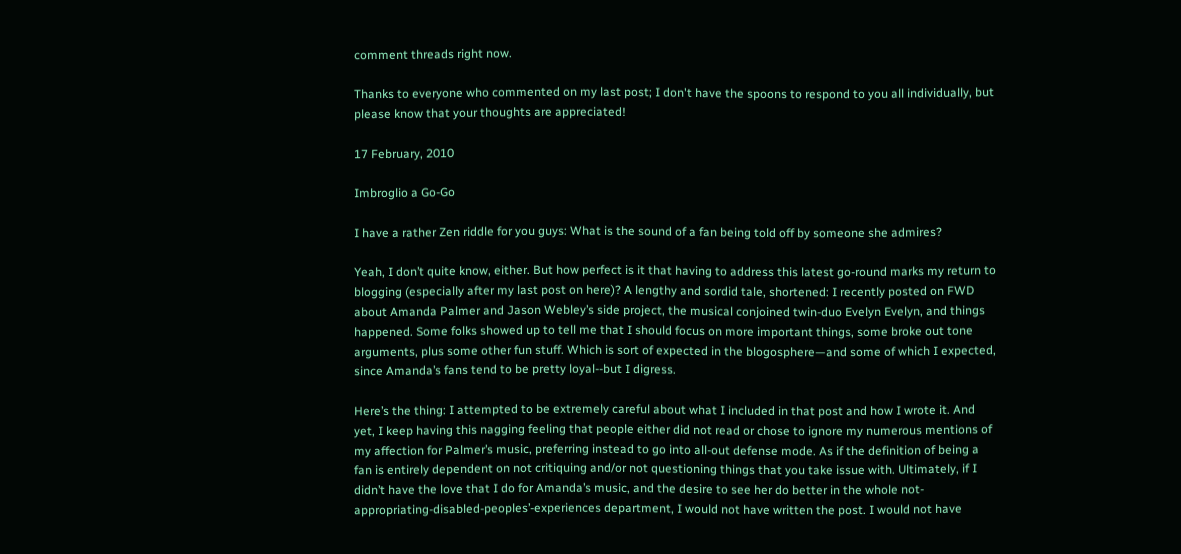comment threads right now.

Thanks to everyone who commented on my last post; I don't have the spoons to respond to you all individually, but please know that your thoughts are appreciated!

17 February, 2010

Imbroglio a Go-Go

I have a rather Zen riddle for you guys: What is the sound of a fan being told off by someone she admires?

Yeah, I don’t quite know, either. But how perfect is it that having to address this latest go-round marks my return to blogging (especially after my last post on here)? A lengthy and sordid tale, shortened: I recently posted on FWD about Amanda Palmer and Jason Webley’s side project, the musical conjoined twin-duo Evelyn Evelyn, and things happened. Some folks showed up to tell me that I should focus on more important things, some broke out tone arguments, plus some other fun stuff. Which is sort of expected in the blogosphere—and some of which I expected, since Amanda’s fans tend to be pretty loyal--but I digress.

Here’s the thing: I attempted to be extremely careful about what I included in that post and how I wrote it. And yet, I keep having this nagging feeling that people either did not read or chose to ignore my numerous mentions of my affection for Palmer’s music, preferring instead to go into all-out defense mode. As if the definition of being a fan is entirely dependent on not critiquing and/or not questioning things that you take issue with. Ultimately, if I didn’t have the love that I do for Amanda’s music, and the desire to see her do better in the whole not-appropriating-disabled-peoples’-experiences department, I would not have written the post. I would not have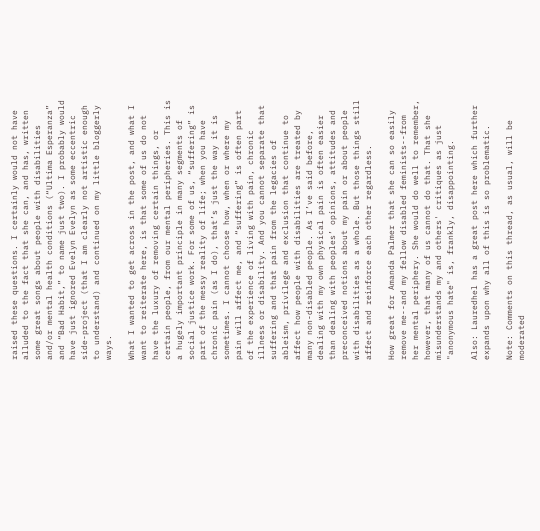raised these questions. I certainly would not have alluded to the fact that she can, and has, written some great songs about people with disabilities and/or mental health conditions (“Ultima Esperanza” and “Bad Habit,” to name just two). I probably would have just ignored Evelyn Evelyn as some eccentric side-project (that I am clearly not artistic enough to understand) and continued on my little bloggerly ways.

What I wanted to get across in the post, and what I want to reiterate here, is that some of us do not have the luxury of removing certain things, or certain people, from our mental peripheries. This is a hugely important principle in many segments of social justice work. For some of us, “suffering” is part of the messy reality of life; when you have chronic pain (as I do), that’s just the way it is sometimes. I cannot choose how, when or where my pain will affect me, and “suffering” is often part of the experience of living with pain, chronic illness or disability. And you cannot separate that suffering and that pain from the legacies of ableism, privilege and exclusion that continue to affect how people with disabilities are treated by many non-disabled people. As I’ve said before, dealing with my own physical pain is often easier than dealing with peoples’ opinions, attitudes and preconceived notions about my pain or about people with disabilities as a whole. But those things still affect and reinforce each other regardless.

How great for Amanda Palmer that she can so easily remove me--and my fellow disabled feminists--from her mental periphery. She would do well to remember, however, that many of us cannot do that. That she misunderstands my and others' critiques as just "anonymous hate" is, frankly, disappointing.

Also: Lauredhel has a great post here which further expands upon why all of this is so problematic.

Note: Comments on this thread, as usual, will be moderated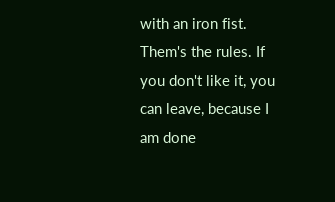with an iron fist. Them's the rules. If you don't like it, you can leave, because I am done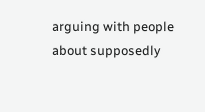arguing with people about supposedly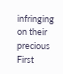infringing on their precious First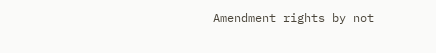Amendment rights by not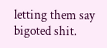letting them say bigoted shit.